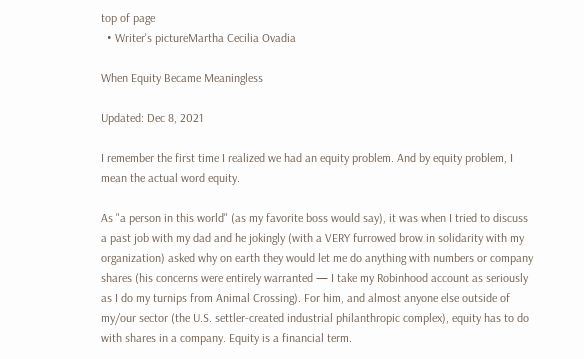top of page
  • Writer's pictureMartha Cecilia Ovadia

When Equity Became Meaningless

Updated: Dec 8, 2021

I remember the first time I realized we had an equity problem. And by equity problem, I mean the actual word equity.

As "a person in this world" (as my favorite boss would say), it was when I tried to discuss a past job with my dad and he jokingly (with a VERY furrowed brow in solidarity with my organization) asked why on earth they would let me do anything with numbers or company shares (his concerns were entirely warranted — I take my Robinhood account as seriously as I do my turnips from Animal Crossing). For him, and almost anyone else outside of my/our sector (the U.S. settler-created industrial philanthropic complex), equity has to do with shares in a company. Equity is a financial term.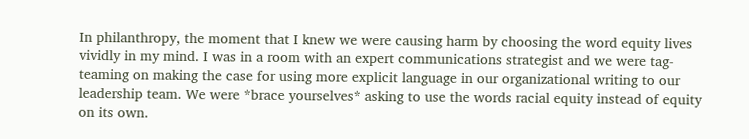In philanthropy, the moment that I knew we were causing harm by choosing the word equity lives vividly in my mind. I was in a room with an expert communications strategist and we were tag-teaming on making the case for using more explicit language in our organizational writing to our leadership team. We were *brace yourselves* asking to use the words racial equity instead of equity on its own.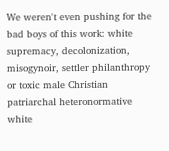We weren't even pushing for the bad boys of this work: white supremacy, decolonization, misogynoir, settler philanthropy or toxic male Christian patriarchal heteronormative white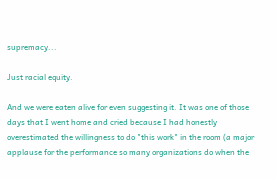supremacy...

Just racial equity.

And we were eaten alive for even suggesting it. It was one of those days that I went home and cried because I had honestly overestimated the willingness to do "this work" in the room (a major applause for the performance so many organizations do when the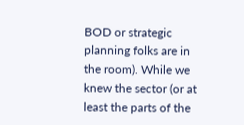BOD or strategic planning folks are in the room). While we knew the sector (or at least the parts of the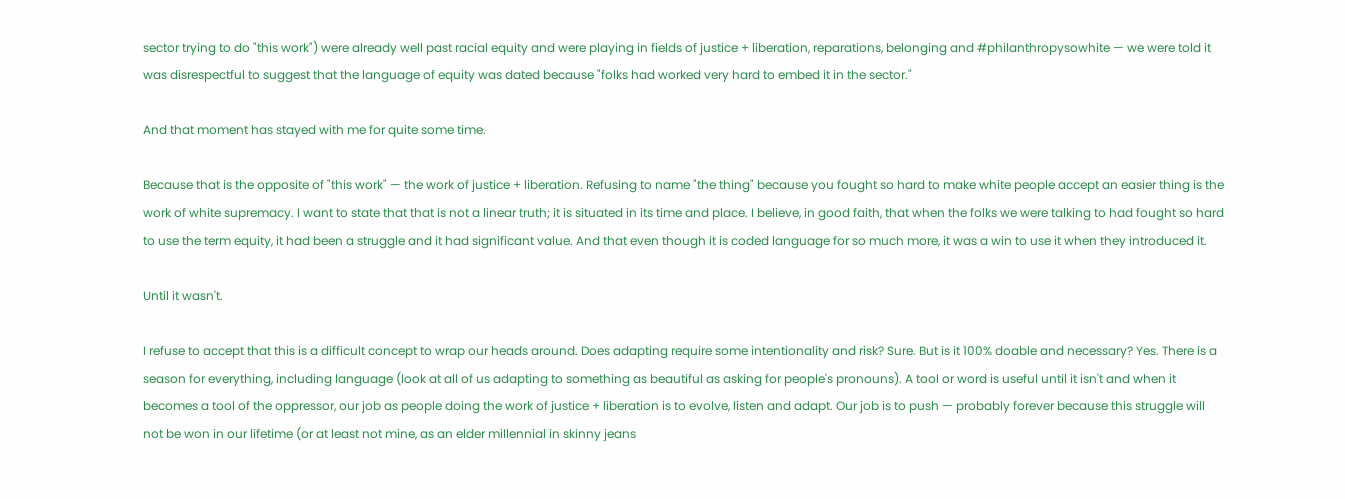sector trying to do "this work") were already well past racial equity and were playing in fields of justice + liberation, reparations, belonging and #philanthropysowhite — we were told it was disrespectful to suggest that the language of equity was dated because "folks had worked very hard to embed it in the sector."

And that moment has stayed with me for quite some time.

Because that is the opposite of "this work" — the work of justice + liberation. Refusing to name "the thing" because you fought so hard to make white people accept an easier thing is the work of white supremacy. I want to state that that is not a linear truth; it is situated in its time and place. I believe, in good faith, that when the folks we were talking to had fought so hard to use the term equity, it had been a struggle and it had significant value. And that even though it is coded language for so much more, it was a win to use it when they introduced it.

Until it wasn't.

I refuse to accept that this is a difficult concept to wrap our heads around. Does adapting require some intentionality and risk? Sure. But is it 100% doable and necessary? Yes. There is a season for everything, including language (look at all of us adapting to something as beautiful as asking for people's pronouns). A tool or word is useful until it isn't and when it becomes a tool of the oppressor, our job as people doing the work of justice + liberation is to evolve, listen and adapt. Our job is to push — probably forever because this struggle will not be won in our lifetime (or at least not mine, as an elder millennial in skinny jeans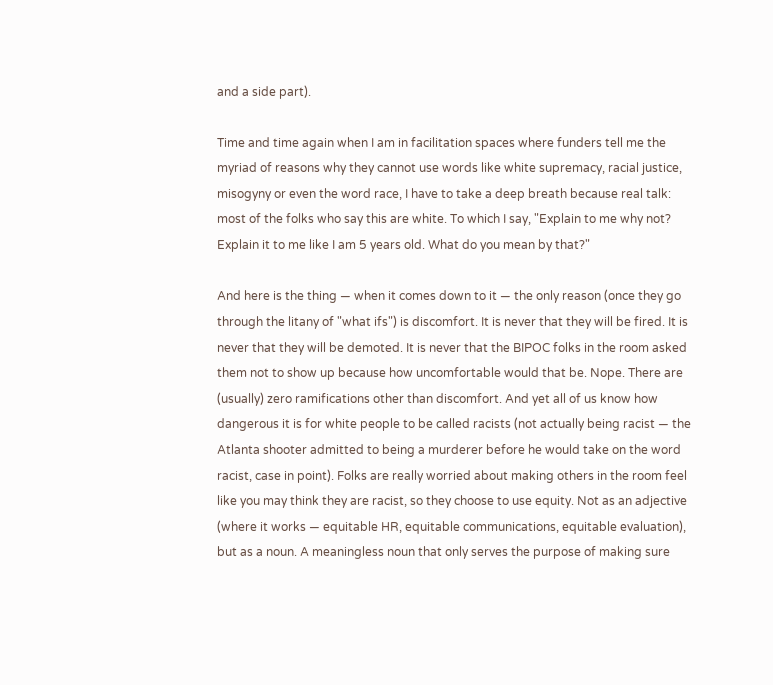and a side part).

Time and time again when I am in facilitation spaces where funders tell me the myriad of reasons why they cannot use words like white supremacy, racial justice, misogyny or even the word race, I have to take a deep breath because real talk: most of the folks who say this are white. To which I say, "Explain to me why not? Explain it to me like I am 5 years old. What do you mean by that?"

And here is the thing — when it comes down to it — the only reason (once they go through the litany of "what ifs") is discomfort. It is never that they will be fired. It is never that they will be demoted. It is never that the BIPOC folks in the room asked them not to show up because how uncomfortable would that be. Nope. There are (usually) zero ramifications other than discomfort. And yet all of us know how dangerous it is for white people to be called racists (not actually being racist — the Atlanta shooter admitted to being a murderer before he would take on the word racist, case in point). Folks are really worried about making others in the room feel like you may think they are racist, so they choose to use equity. Not as an adjective (where it works — equitable HR, equitable communications, equitable evaluation), but as a noun. A meaningless noun that only serves the purpose of making sure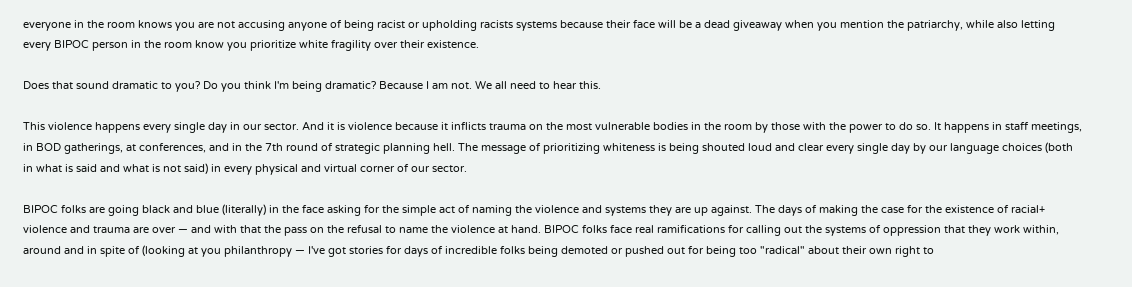everyone in the room knows you are not accusing anyone of being racist or upholding racists systems because their face will be a dead giveaway when you mention the patriarchy, while also letting every BIPOC person in the room know you prioritize white fragility over their existence.

Does that sound dramatic to you? Do you think I'm being dramatic? Because I am not. We all need to hear this.

This violence happens every single day in our sector. And it is violence because it inflicts trauma on the most vulnerable bodies in the room by those with the power to do so. It happens in staff meetings, in BOD gatherings, at conferences, and in the 7th round of strategic planning hell. The message of prioritizing whiteness is being shouted loud and clear every single day by our language choices (both in what is said and what is not said) in every physical and virtual corner of our sector.

BIPOC folks are going black and blue (literally) in the face asking for the simple act of naming the violence and systems they are up against. The days of making the case for the existence of racial+ violence and trauma are over — and with that the pass on the refusal to name the violence at hand. BIPOC folks face real ramifications for calling out the systems of oppression that they work within, around and in spite of (looking at you philanthropy — I've got stories for days of incredible folks being demoted or pushed out for being too "radical" about their own right to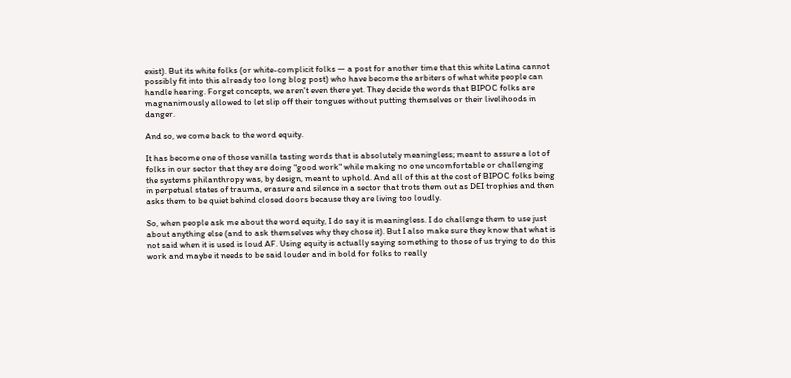exist). But its white folks (or white-complicit folks — a post for another time that this white Latina cannot possibly fit into this already too long blog post) who have become the arbiters of what white people can handle hearing. Forget concepts, we aren't even there yet. They decide the words that BIPOC folks are magnanimously allowed to let slip off their tongues without putting themselves or their livelihoods in danger.

And so, we come back to the word equity.

It has become one of those vanilla tasting words that is absolutely meaningless; meant to assure a lot of folks in our sector that they are doing "good work" while making no one uncomfortable or challenging the systems philanthropy was, by design, meant to uphold. And all of this at the cost of BIPOC folks being in perpetual states of trauma, erasure and silence in a sector that trots them out as DEI trophies and then asks them to be quiet behind closed doors because they are living too loudly.

So, when people ask me about the word equity, I do say it is meaningless. I do challenge them to use just about anything else (and to ask themselves why they chose it). But I also make sure they know that what is not said when it is used is loud AF. Using equity is actually saying something to those of us trying to do this work and maybe it needs to be said louder and in bold for folks to really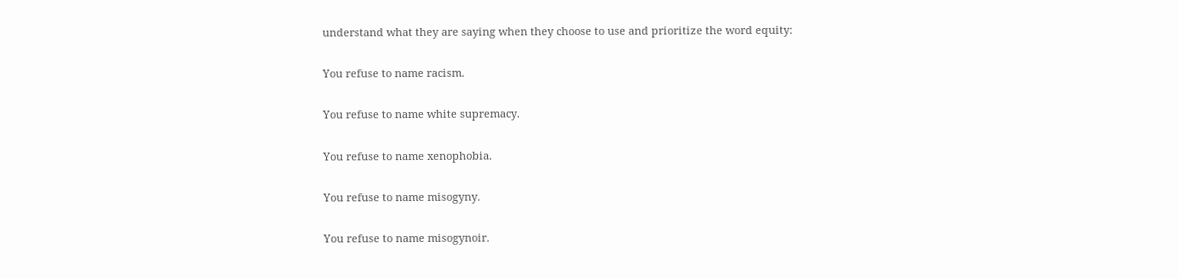understand what they are saying when they choose to use and prioritize the word equity:

You refuse to name racism.

You refuse to name white supremacy.

You refuse to name xenophobia.

You refuse to name misogyny.

You refuse to name misogynoir.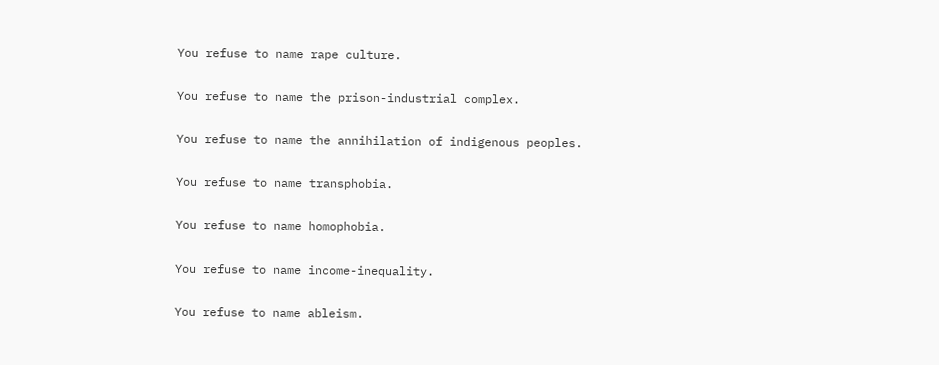You refuse to name rape culture.

You refuse to name the prison-industrial complex.

You refuse to name the annihilation of indigenous peoples.

You refuse to name transphobia.

You refuse to name homophobia.

You refuse to name income-inequality.

You refuse to name ableism.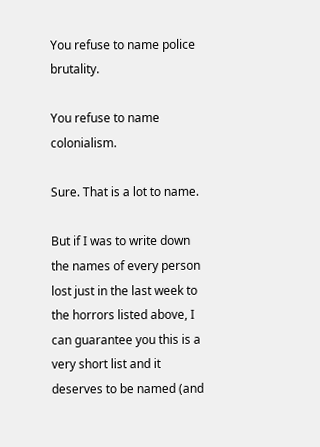You refuse to name police brutality.

You refuse to name colonialism.

Sure. That is a lot to name.

But if I was to write down the names of every person lost just in the last week to the horrors listed above, I can guarantee you this is a very short list and it deserves to be named (and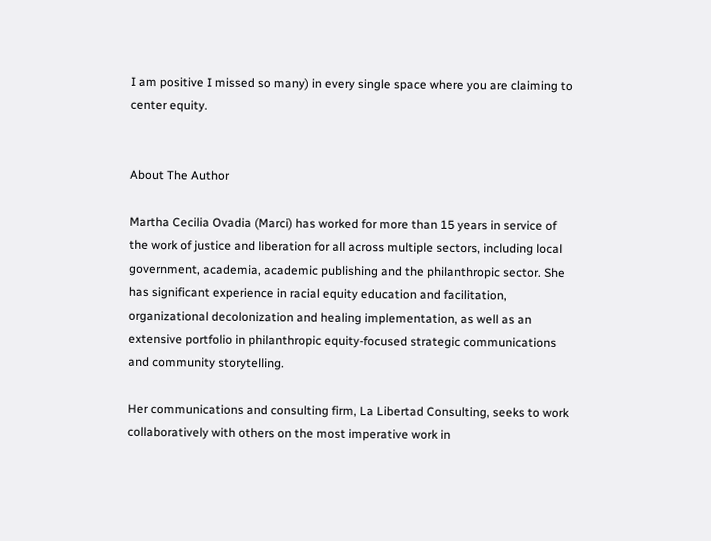I am positive I missed so many) in every single space where you are claiming to center equity.


About The Author

Martha Cecilia Ovadia (Marci) has worked for more than 15 years in service of the work of justice and liberation for all across multiple sectors, including local government, academia, academic publishing and the philanthropic sector. She has significant experience in racial equity education and facilitation, organizational decolonization and healing implementation, as well as an extensive portfolio in philanthropic equity-focused strategic communications and community storytelling.

Her communications and consulting firm, La Libertad Consulting, seeks to work collaboratively with others on the most imperative work in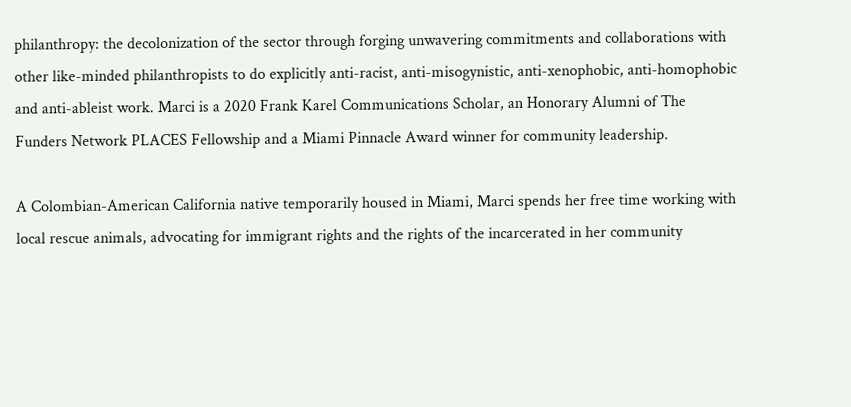philanthropy: the decolonization of the sector through forging unwavering commitments and collaborations with other like-minded philanthropists to do explicitly anti-racist, anti-misogynistic, anti-xenophobic, anti-homophobic and anti-ableist work. Marci is a 2020 Frank Karel Communications Scholar, an Honorary Alumni of The Funders Network PLACES Fellowship and a Miami Pinnacle Award winner for community leadership.

A Colombian-American California native temporarily housed in Miami, Marci spends her free time working with local rescue animals, advocating for immigrant rights and the rights of the incarcerated in her community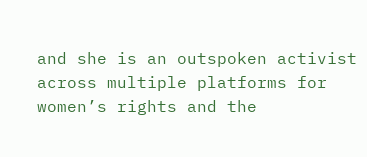and she is an outspoken activist across multiple platforms for women’s rights and the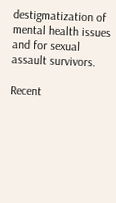destigmatization of mental health issues and for sexual assault survivors.

Recent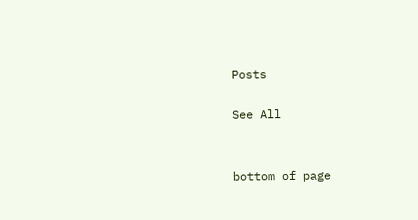Posts

See All


bottom of page